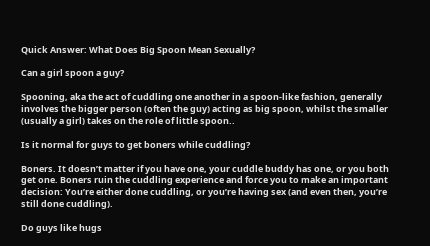Quick Answer: What Does Big Spoon Mean Sexually?

Can a girl spoon a guy?

Spooning, aka the act of cuddling one another in a spoon-like fashion, generally involves the bigger person (often the guy) acting as big spoon, whilst the smaller (usually a girl) takes on the role of little spoon..

Is it normal for guys to get boners while cuddling?

Boners. It doesn’t matter if you have one, your cuddle buddy has one, or you both get one. Boners ruin the cuddling experience and force you to make an important decision: You’re either done cuddling, or you’re having sex (and even then, you’re still done cuddling).

Do guys like hugs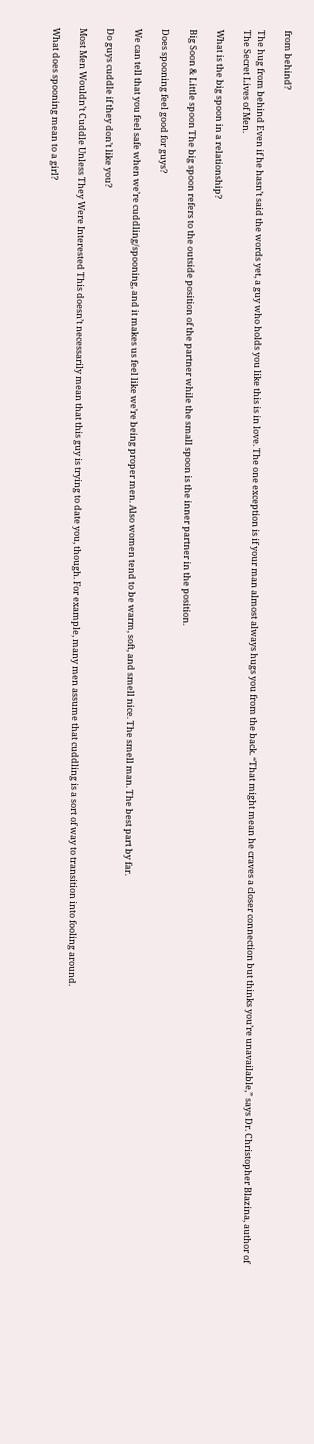from behind?

The hug from behind Even if he hasn’t said the words yet, a guy who holds you like this is in love. The one exception is if your man almost always hugs you from the back. “That might mean he craves a closer connection but thinks you’re unavailable,” says Dr. Christopher Blazina, author of The Secret Lives of Men.

What is the big spoon in a relationship?

Big Soon & Little spoon The big spoon refers to the outside position of the partner while the small spoon is the inner partner in the position.

Does spooning feel good for guys?

We can tell that you feel safe when we’re cuddling/spooning, and it makes us feel like we’re being proper men. Also women tend to be warm, soft, and smell nice. The smell man. The best part by far.

Do guys cuddle if they don’t like you?

Most Men Wouldn’t Cuddle Unless They Were Interested This doesn’t necessarily mean that this guy is trying to date you, though. For example, many men assume that cuddling is a sort of way to transition into fooling around.

What does spooning mean to a girl?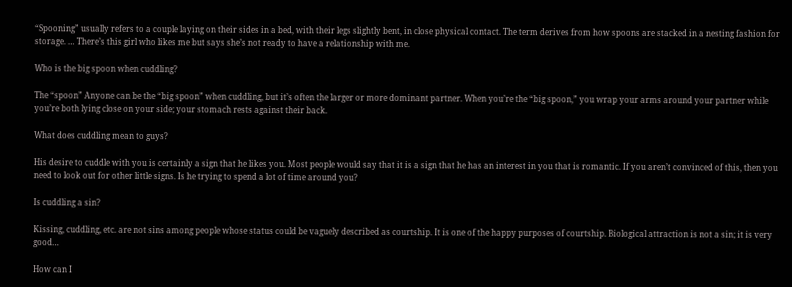“Spooning” usually refers to a couple laying on their sides in a bed, with their legs slightly bent, in close physical contact. The term derives from how spoons are stacked in a nesting fashion for storage. … There’s this girl who likes me but says she’s not ready to have a relationship with me.

Who is the big spoon when cuddling?

The “spoon” Anyone can be the “big spoon” when cuddling, but it’s often the larger or more dominant partner. When you’re the “big spoon,” you wrap your arms around your partner while you’re both lying close on your side; your stomach rests against their back.

What does cuddling mean to guys?

His desire to cuddle with you is certainly a sign that he likes you. Most people would say that it is a sign that he has an interest in you that is romantic. If you aren’t convinced of this, then you need to look out for other little signs. Is he trying to spend a lot of time around you?

Is cuddling a sin?

Kissing, cuddling, etc. are not sins among people whose status could be vaguely described as courtship. It is one of the happy purposes of courtship. Biological attraction is not a sin; it is very good…

How can I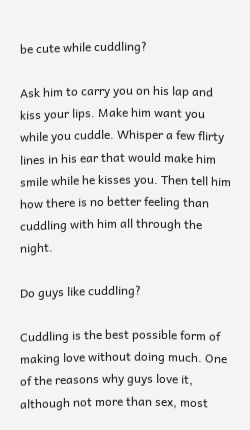be cute while cuddling?

Ask him to carry you on his lap and kiss your lips. Make him want you while you cuddle. Whisper a few flirty lines in his ear that would make him smile while he kisses you. Then tell him how there is no better feeling than cuddling with him all through the night.

Do guys like cuddling?

Cuddling is the best possible form of making love without doing much. One of the reasons why guys love it, although not more than sex, most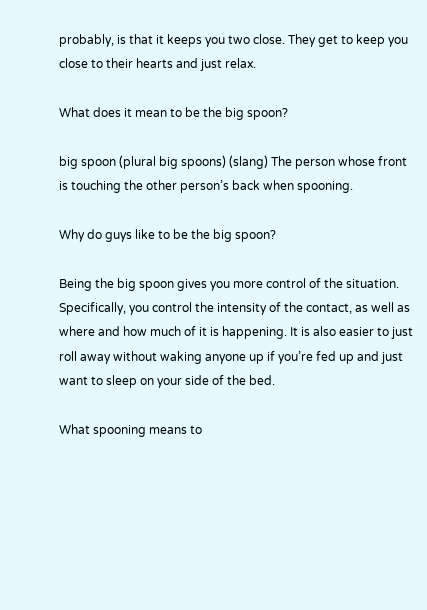probably, is that it keeps you two close. They get to keep you close to their hearts and just relax.

What does it mean to be the big spoon?

big spoon (plural big spoons) (slang) The person whose front is touching the other person’s back when spooning.

Why do guys like to be the big spoon?

Being the big spoon gives you more control of the situation. Specifically, you control the intensity of the contact, as well as where and how much of it is happening. It is also easier to just roll away without waking anyone up if you’re fed up and just want to sleep on your side of the bed.

What spooning means to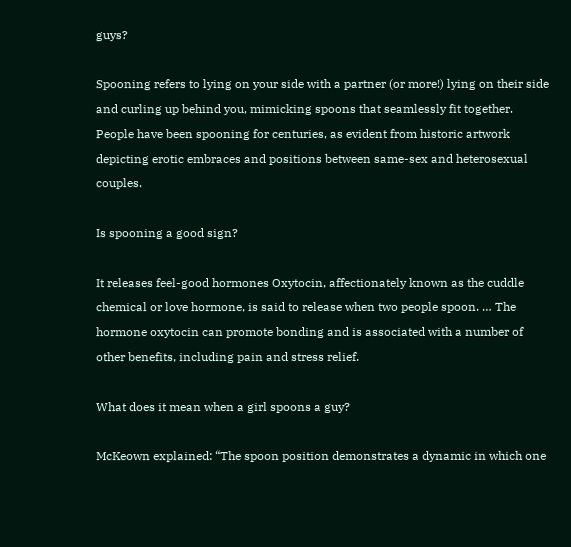guys?

Spooning refers to lying on your side with a partner (or more!) lying on their side and curling up behind you, mimicking spoons that seamlessly fit together. People have been spooning for centuries, as evident from historic artwork depicting erotic embraces and positions between same-sex and heterosexual couples.

Is spooning a good sign?

It releases feel-good hormones Oxytocin, affectionately known as the cuddle chemical or love hormone, is said to release when two people spoon. … The hormone oxytocin can promote bonding and is associated with a number of other benefits, including pain and stress relief.

What does it mean when a girl spoons a guy?

McKeown explained: “The spoon position demonstrates a dynamic in which one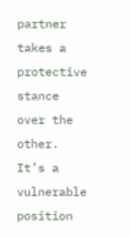partner takes a protective stance over the other. It’s a vulnerable position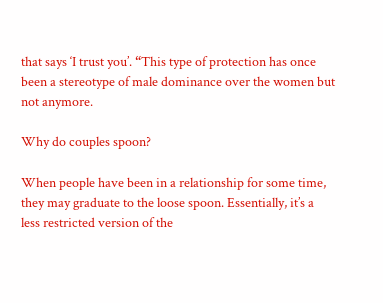that says ‘I trust you’. “This type of protection has once been a stereotype of male dominance over the women but not anymore.

Why do couples spoon?

When people have been in a relationship for some time, they may graduate to the loose spoon. Essentially, it’s a less restricted version of the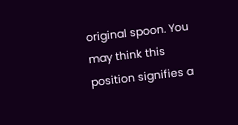original spoon. You may think this position signifies a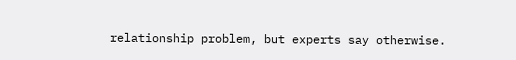relationship problem, but experts say otherwise.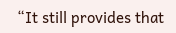“It still provides that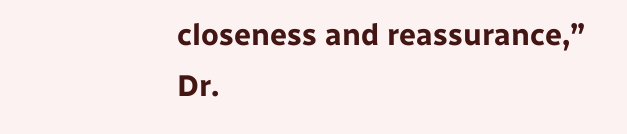closeness and reassurance,” Dr.